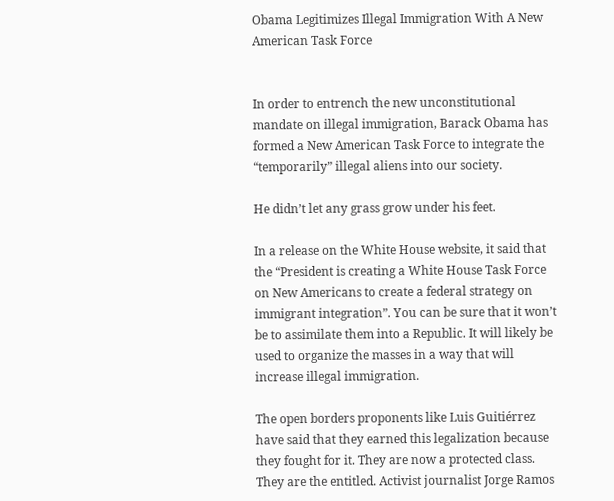Obama Legitimizes Illegal Immigration With A New American Task Force


In order to entrench the new unconstitutional mandate on illegal immigration, Barack Obama has formed a New American Task Force to integrate the “temporarily” illegal aliens into our society.

He didn’t let any grass grow under his feet.

In a release on the White House website, it said that the “President is creating a White House Task Force on New Americans to create a federal strategy on immigrant integration”. You can be sure that it won’t be to assimilate them into a Republic. It will likely be used to organize the masses in a way that will increase illegal immigration.

The open borders proponents like Luis Guitiérrez have said that they earned this legalization because they fought for it. They are now a protected class. They are the entitled. Activist journalist Jorge Ramos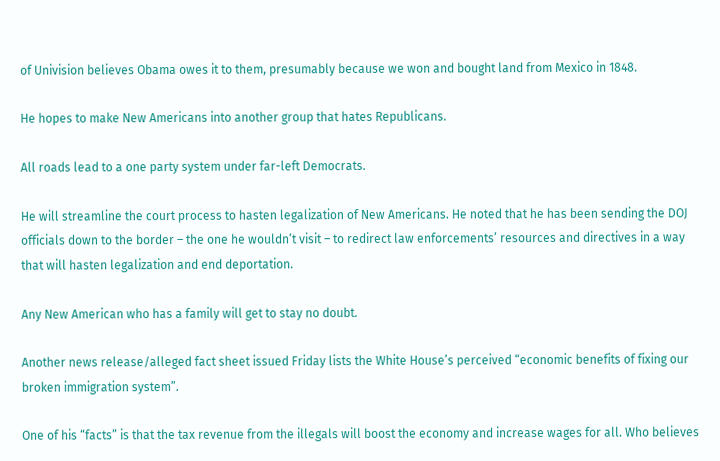of Univision believes Obama owes it to them, presumably because we won and bought land from Mexico in 1848.

He hopes to make New Americans into another group that hates Republicans.

All roads lead to a one party system under far-left Democrats.

He will streamline the court process to hasten legalization of New Americans. He noted that he has been sending the DOJ officials down to the border – the one he wouldn’t visit – to redirect law enforcements’ resources and directives in a way that will hasten legalization and end deportation.

Any New American who has a family will get to stay no doubt.

Another news release/alleged fact sheet issued Friday lists the White House’s perceived “economic benefits of fixing our broken immigration system”.

One of his “facts” is that the tax revenue from the illegals will boost the economy and increase wages for all. Who believes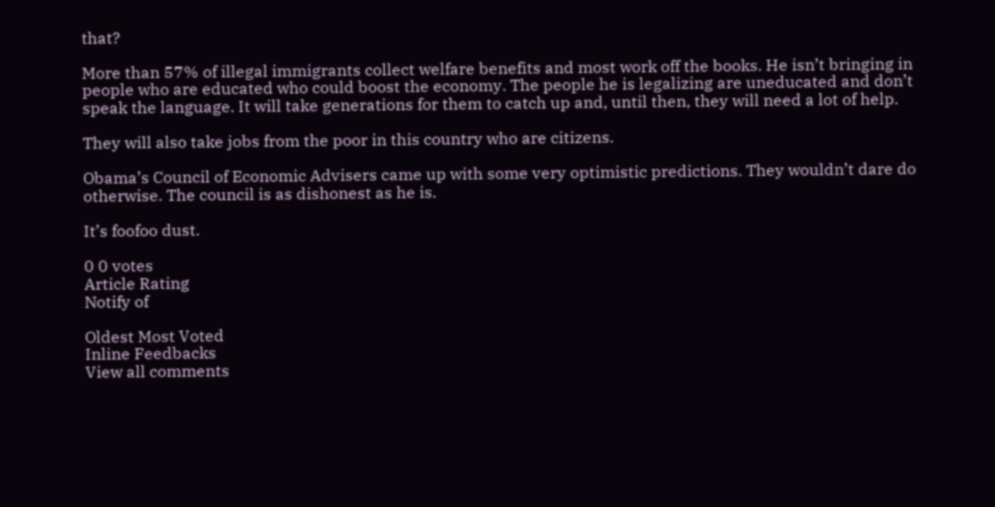that?

More than 57% of illegal immigrants collect welfare benefits and most work off the books. He isn’t bringing in people who are educated who could boost the economy. The people he is legalizing are uneducated and don’t speak the language. It will take generations for them to catch up and, until then, they will need a lot of help.

They will also take jobs from the poor in this country who are citizens.

Obama’s Council of Economic Advisers came up with some very optimistic predictions. They wouldn’t dare do otherwise. The council is as dishonest as he is.

It’s foofoo dust.

0 0 votes
Article Rating
Notify of

Oldest Most Voted
Inline Feedbacks
View all comments